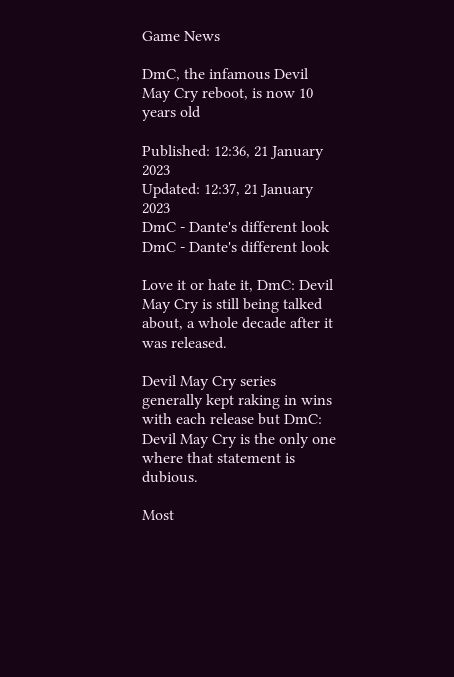Game News

DmC, the infamous Devil May Cry reboot, is now 10 years old

Published: 12:36, 21 January 2023
Updated: 12:37, 21 January 2023
DmC - Dante's different look
DmC - Dante's different look

Love it or hate it, DmC: Devil May Cry is still being talked about, a whole decade after it was released.

Devil May Cry series generally kept raking in wins with each release but DmC: Devil May Cry is the only one where that statement is dubious.

Most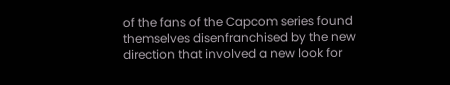of the fans of the Capcom series found themselves disenfranchised by the new direction that involved a new look for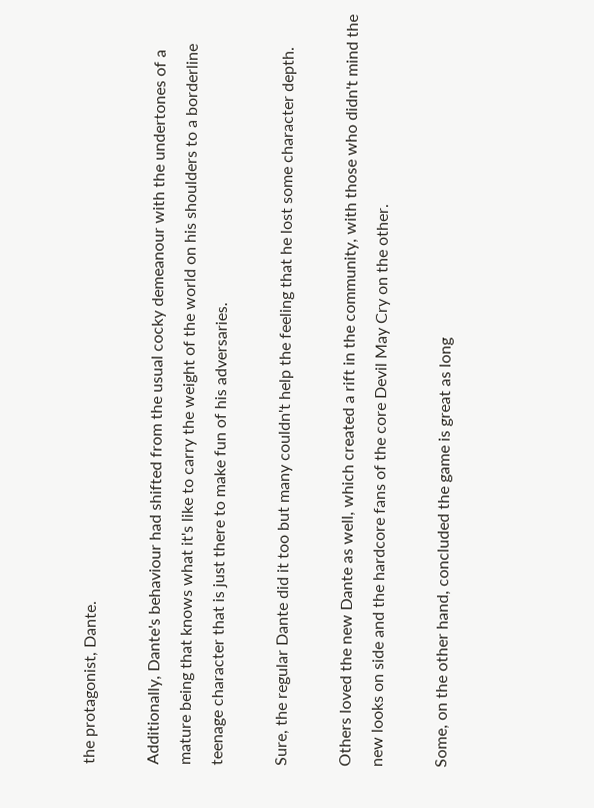the protagonist, Dante.

Additionally, Dante's behaviour had shifted from the usual cocky demeanour with the undertones of a mature being that knows what it's like to carry the weight of the world on his shoulders to a borderline teenage character that is just there to make fun of his adversaries.

Sure, the regular Dante did it too but many couldn't help the feeling that he lost some character depth.

Others loved the new Dante as well, which created a rift in the community, with those who didn't mind the new looks on side and the hardcore fans of the core Devil May Cry on the other.

Some, on the other hand, concluded the game is great as long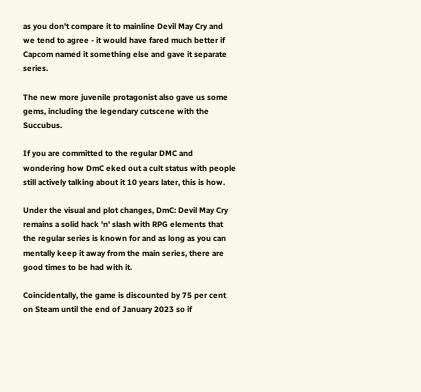as you don't compare it to mainline Devil May Cry and we tend to agree - it would have fared much better if Capcom named it something else and gave it separate series.

The new more juvenile protagonist also gave us some gems, including the legendary cutscene with the Succubus.

If you are committed to the regular DMC and wondering how DmC eked out a cult status with people still actively talking about it 10 years later, this is how.

Under the visual and plot changes, DmC: Devil May Cry remains a solid hack 'n' slash with RPG elements that the regular series is known for and as long as you can mentally keep it away from the main series, there are good times to be had with it.

Coincidentally, the game is discounted by 75 per cent on Steam until the end of January 2023 so if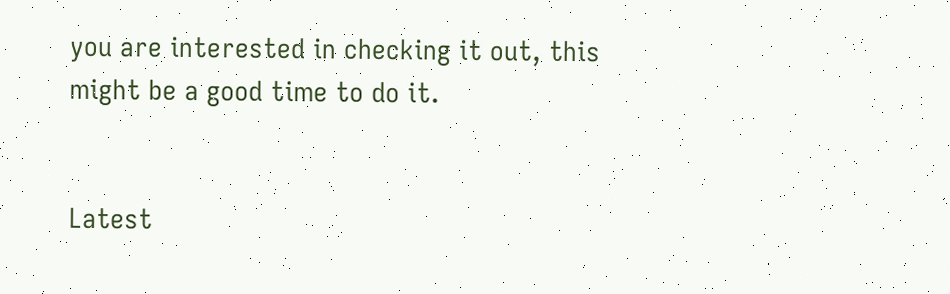you are interested in checking it out, this might be a good time to do it.


Latest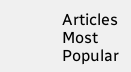Articles
Most Popular